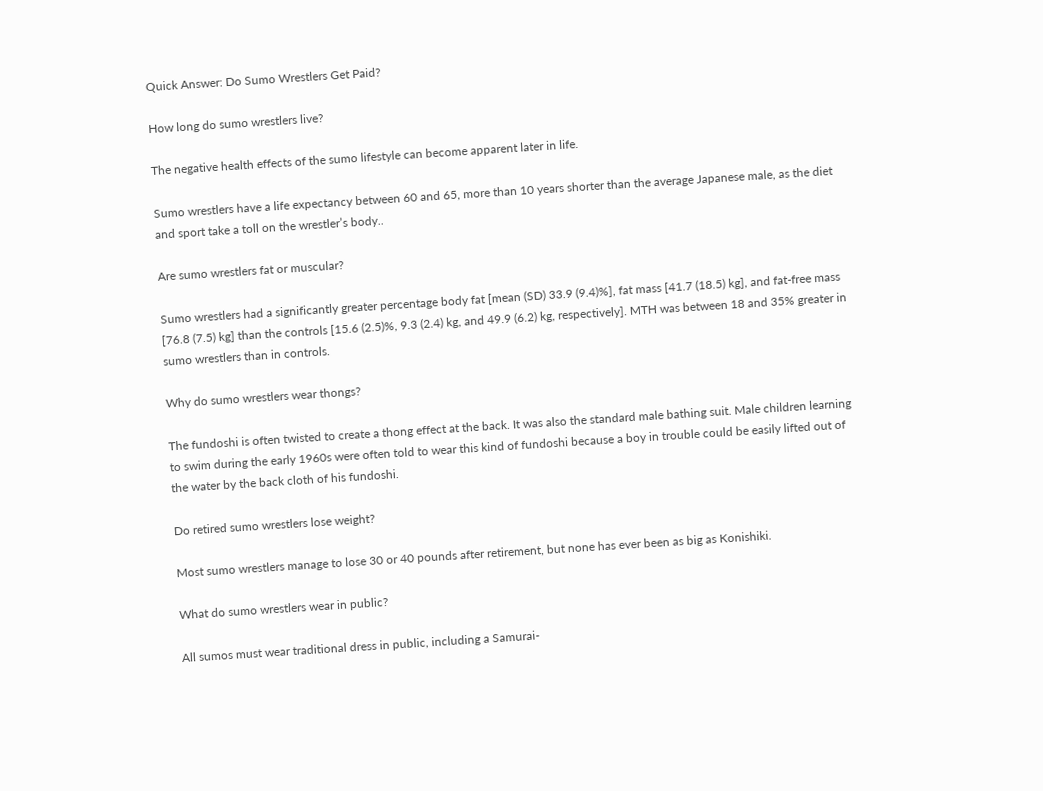Quick Answer: Do Sumo Wrestlers Get Paid?

How long do sumo wrestlers live?

The negative health effects of the sumo lifestyle can become apparent later in life.

Sumo wrestlers have a life expectancy between 60 and 65, more than 10 years shorter than the average Japanese male, as the diet and sport take a toll on the wrestler’s body..

Are sumo wrestlers fat or muscular?

Sumo wrestlers had a significantly greater percentage body fat [mean (SD) 33.9 (9.4)%], fat mass [41.7 (18.5) kg], and fat-free mass [76.8 (7.5) kg] than the controls [15.6 (2.5)%, 9.3 (2.4) kg, and 49.9 (6.2) kg, respectively]. MTH was between 18 and 35% greater in sumo wrestlers than in controls.

Why do sumo wrestlers wear thongs?

The fundoshi is often twisted to create a thong effect at the back. It was also the standard male bathing suit. Male children learning to swim during the early 1960s were often told to wear this kind of fundoshi because a boy in trouble could be easily lifted out of the water by the back cloth of his fundoshi.

Do retired sumo wrestlers lose weight?

Most sumo wrestlers manage to lose 30 or 40 pounds after retirement, but none has ever been as big as Konishiki.

What do sumo wrestlers wear in public?

All sumos must wear traditional dress in public, including a Samurai-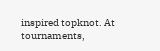inspired topknot. At tournaments,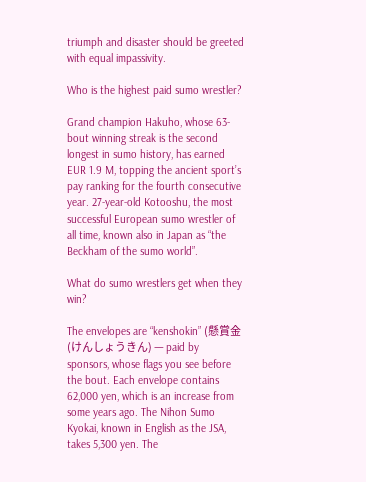triumph and disaster should be greeted with equal impassivity.

Who is the highest paid sumo wrestler?

Grand champion Hakuho, whose 63-bout winning streak is the second longest in sumo history, has earned EUR 1.9 M, topping the ancient sport’s pay ranking for the fourth consecutive year. 27-year-old Kotooshu, the most successful European sumo wrestler of all time, known also in Japan as “the Beckham of the sumo world”.

What do sumo wrestlers get when they win?

The envelopes are “kenshokin” (懸賞金 (けんしょうきん) — paid by sponsors, whose flags you see before the bout. Each envelope contains 62,000 yen, which is an increase from some years ago. The Nihon Sumo Kyokai, known in English as the JSA, takes 5,300 yen. The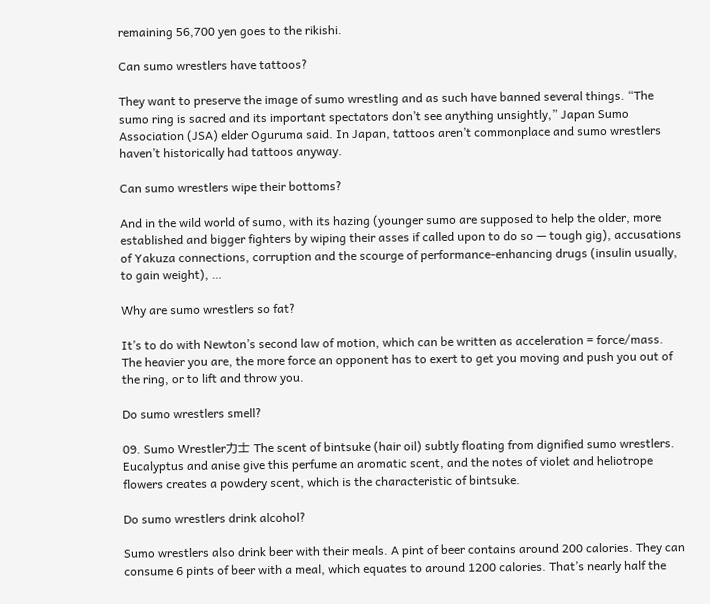remaining 56,700 yen goes to the rikishi.

Can sumo wrestlers have tattoos?

They want to preserve the image of sumo wrestling and as such have banned several things. “The sumo ring is sacred and its important spectators don’t see anything unsightly,” Japan Sumo Association (JSA) elder Oguruma said. In Japan, tattoos aren’t commonplace and sumo wrestlers haven’t historically had tattoos anyway.

Can sumo wrestlers wipe their bottoms?

And in the wild world of sumo, with its hazing (younger sumo are supposed to help the older, more established and bigger fighters by wiping their asses if called upon to do so — tough gig), accusations of Yakuza connections, corruption and the scourge of performance-enhancing drugs (insulin usually, to gain weight), …

Why are sumo wrestlers so fat?

It’s to do with Newton’s second law of motion, which can be written as acceleration = force/mass. The heavier you are, the more force an opponent has to exert to get you moving and push you out of the ring, or to lift and throw you.

Do sumo wrestlers smell?

09. Sumo Wrestler力士 The scent of bintsuke (hair oil) subtly floating from dignified sumo wrestlers. Eucalyptus and anise give this perfume an aromatic scent, and the notes of violet and heliotrope flowers creates a powdery scent, which is the characteristic of bintsuke.

Do sumo wrestlers drink alcohol?

Sumo wrestlers also drink beer with their meals. A pint of beer contains around 200 calories. They can consume 6 pints of beer with a meal, which equates to around 1200 calories. That’s nearly half the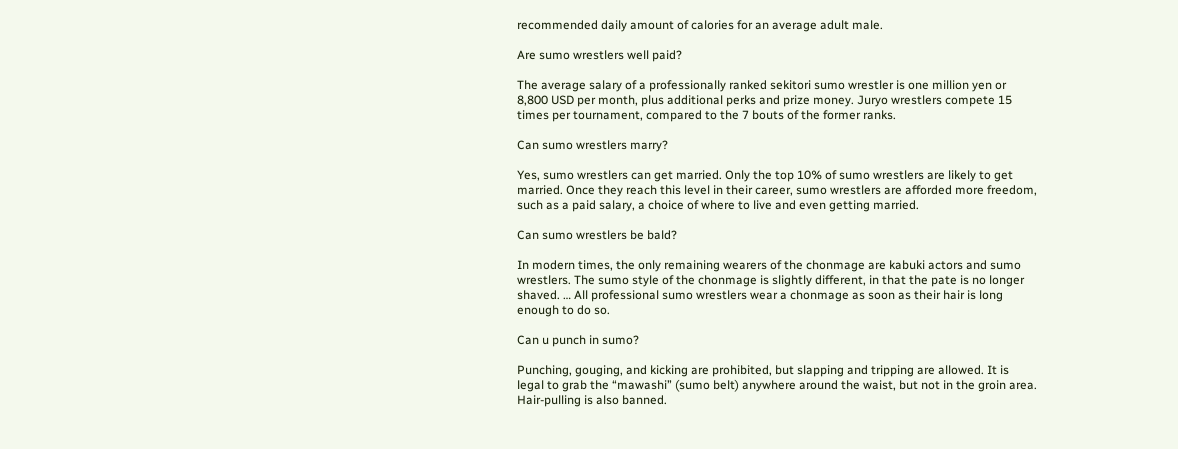recommended daily amount of calories for an average adult male.

Are sumo wrestlers well paid?

The average salary of a professionally ranked sekitori sumo wrestler is one million yen or 8,800 USD per month, plus additional perks and prize money. Juryo wrestlers compete 15 times per tournament, compared to the 7 bouts of the former ranks.

Can sumo wrestlers marry?

Yes, sumo wrestlers can get married. Only the top 10% of sumo wrestlers are likely to get married. Once they reach this level in their career, sumo wrestlers are afforded more freedom, such as a paid salary, a choice of where to live and even getting married.

Can sumo wrestlers be bald?

In modern times, the only remaining wearers of the chonmage are kabuki actors and sumo wrestlers. The sumo style of the chonmage is slightly different, in that the pate is no longer shaved. … All professional sumo wrestlers wear a chonmage as soon as their hair is long enough to do so.

Can u punch in sumo?

Punching, gouging, and kicking are prohibited, but slapping and tripping are allowed. It is legal to grab the “mawashi” (sumo belt) anywhere around the waist, but not in the groin area. Hair-pulling is also banned.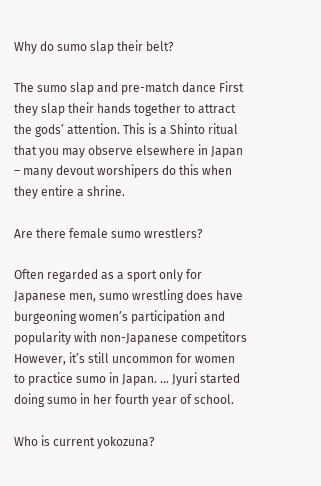Why do sumo slap their belt?

The sumo slap and pre-match dance First they slap their hands together to attract the gods’ attention. This is a Shinto ritual that you may observe elsewhere in Japan – many devout worshipers do this when they entire a shrine.

Are there female sumo wrestlers?

Often regarded as a sport only for Japanese men, sumo wrestling does have burgeoning women’s participation and popularity with non-Japanese competitors However, it’s still uncommon for women to practice sumo in Japan. … Jyuri started doing sumo in her fourth year of school.

Who is current yokozuna?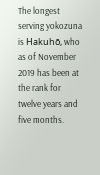The longest serving yokozuna is Hakuhō, who as of November 2019 has been at the rank for twelve years and five months.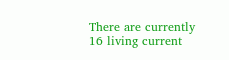There are currently 16 living current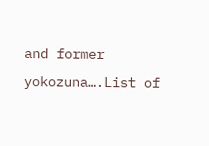and former yokozuna….List of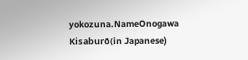yokozuna.NameOnogawa Kisaburō(in Japanese)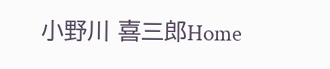小野川 喜三郎Home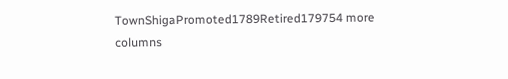TownShigaPromoted1789Retired179754 more columns